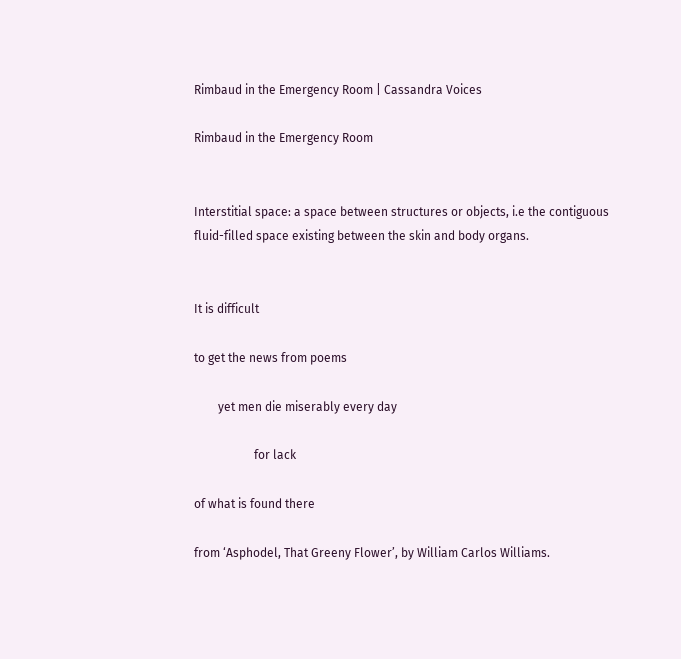Rimbaud in the Emergency Room | Cassandra Voices

Rimbaud in the Emergency Room


Interstitial space: a space between structures or objects, i.e the contiguous fluid-filled space existing between the skin and body organs.


It is difficult

to get the news from poems

        yet men die miserably every day

                    for lack

of what is found there

from ‘Asphodel, That Greeny Flower’, by William Carlos Williams.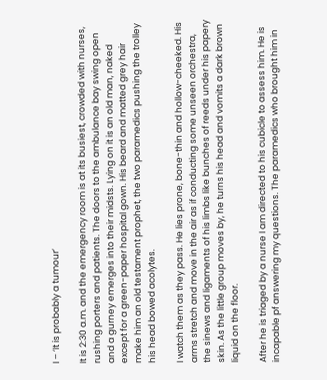I – ‘It is probably a tumour’

It is 2:30 a.m. and the emergency room is at its busiest, crowded with nurses, rushing porters and patients. The doors to the ambulance bay swing open and a gurney emerges into their midsts. Lying on it is an old man, naked except for a green-paper hospital gown. His beard and matted grey hair make him an old testament prophet, the two paramedics pushing the trolley his head bowed acolytes.

I watch them as they pass. He lies prone, bone-thin and hollow-cheeked. His arms stretch and move in the air as if conducting some unseen orchestra, the sinews and ligaments of his limbs like bunches of reeds under his papery skin. As the little group moves by, he turns his head and vomits a dark brown liquid on the floor.

After he is triaged by a nurse I am directed to his cubicle to assess him. He is incapable pf answering my questions. The paramedics who brought him in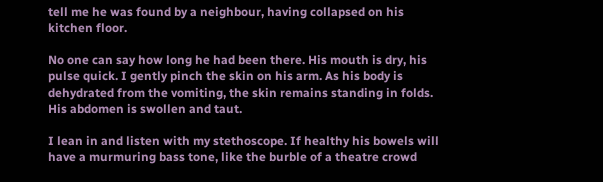tell me he was found by a neighbour, having collapsed on his kitchen floor.

No one can say how long he had been there. His mouth is dry, his pulse quick. I gently pinch the skin on his arm. As his body is dehydrated from the vomiting, the skin remains standing in folds. His abdomen is swollen and taut.

I lean in and listen with my stethoscope. If healthy his bowels will have a murmuring bass tone, like the burble of a theatre crowd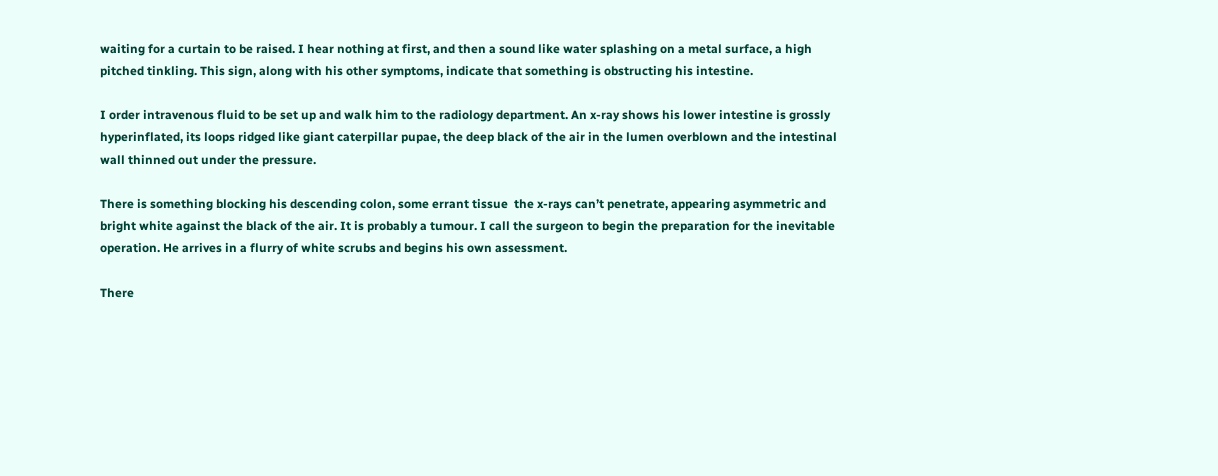waiting for a curtain to be raised. I hear nothing at first, and then a sound like water splashing on a metal surface, a high pitched tinkling. This sign, along with his other symptoms, indicate that something is obstructing his intestine.

I order intravenous fluid to be set up and walk him to the radiology department. An x-ray shows his lower intestine is grossly hyperinflated, its loops ridged like giant caterpillar pupae, the deep black of the air in the lumen overblown and the intestinal wall thinned out under the pressure.

There is something blocking his descending colon, some errant tissue  the x-rays can’t penetrate, appearing asymmetric and bright white against the black of the air. It is probably a tumour. I call the surgeon to begin the preparation for the inevitable operation. He arrives in a flurry of white scrubs and begins his own assessment.

There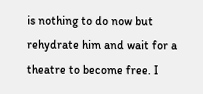is nothing to do now but rehydrate him and wait for a theatre to become free. I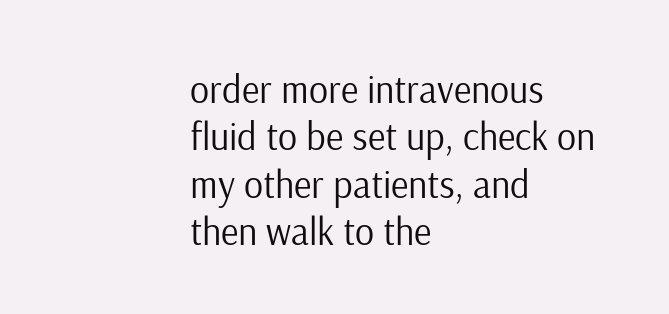order more intravenous fluid to be set up, check on my other patients, and then walk to the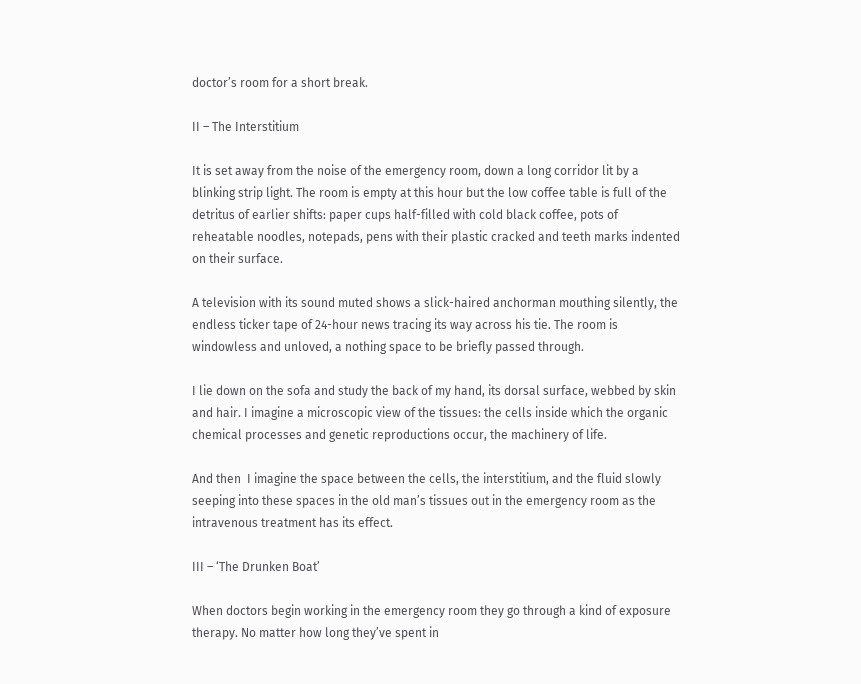doctor’s room for a short break.

II – The Interstitium

It is set away from the noise of the emergency room, down a long corridor lit by a blinking strip light. The room is empty at this hour but the low coffee table is full of the detritus of earlier shifts: paper cups half-filled with cold black coffee, pots of reheatable noodles, notepads, pens with their plastic cracked and teeth marks indented on their surface.

A television with its sound muted shows a slick-haired anchorman mouthing silently, the endless ticker tape of 24-hour news tracing its way across his tie. The room is windowless and unloved, a nothing space to be briefly passed through.

I lie down on the sofa and study the back of my hand, its dorsal surface, webbed by skin and hair. I imagine a microscopic view of the tissues: the cells inside which the organic chemical processes and genetic reproductions occur, the machinery of life.

And then  I imagine the space between the cells, the interstitium, and the fluid slowly seeping into these spaces in the old man’s tissues out in the emergency room as the intravenous treatment has its effect.

III – ‘The Drunken Boat’

When doctors begin working in the emergency room they go through a kind of exposure therapy. No matter how long they’ve spent in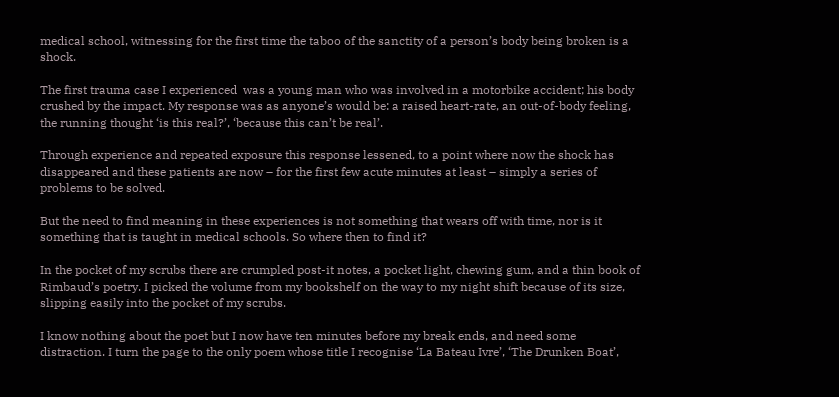medical school, witnessing for the first time the taboo of the sanctity of a person’s body being broken is a shock.

The first trauma case I experienced  was a young man who was involved in a motorbike accident; his body crushed by the impact. My response was as anyone’s would be: a raised heart-rate, an out-of-body feeling, the running thought ‘is this real?’, ‘because this can’t be real’.

Through experience and repeated exposure this response lessened, to a point where now the shock has disappeared and these patients are now – for the first few acute minutes at least – simply a series of problems to be solved.

But the need to find meaning in these experiences is not something that wears off with time, nor is it something that is taught in medical schools. So where then to find it?

In the pocket of my scrubs there are crumpled post-it notes, a pocket light, chewing gum, and a thin book of Rimbaud’s poetry. I picked the volume from my bookshelf on the way to my night shift because of its size, slipping easily into the pocket of my scrubs.

I know nothing about the poet but I now have ten minutes before my break ends, and need some distraction. I turn the page to the only poem whose title I recognise ‘La Bateau Ivre’, ‘The Drunken Boat’,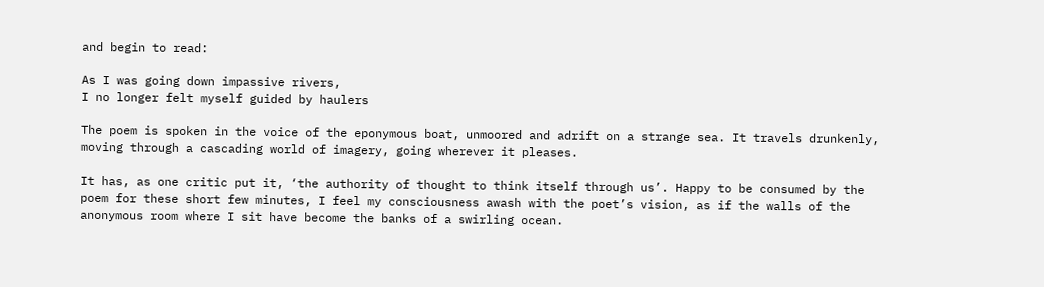and begin to read:

As I was going down impassive rivers,
I no longer felt myself guided by haulers

The poem is spoken in the voice of the eponymous boat, unmoored and adrift on a strange sea. It travels drunkenly, moving through a cascading world of imagery, going wherever it pleases.

It has, as one critic put it, ‘the authority of thought to think itself through us’. Happy to be consumed by the poem for these short few minutes, I feel my consciousness awash with the poet’s vision, as if the walls of the anonymous room where I sit have become the banks of a swirling ocean.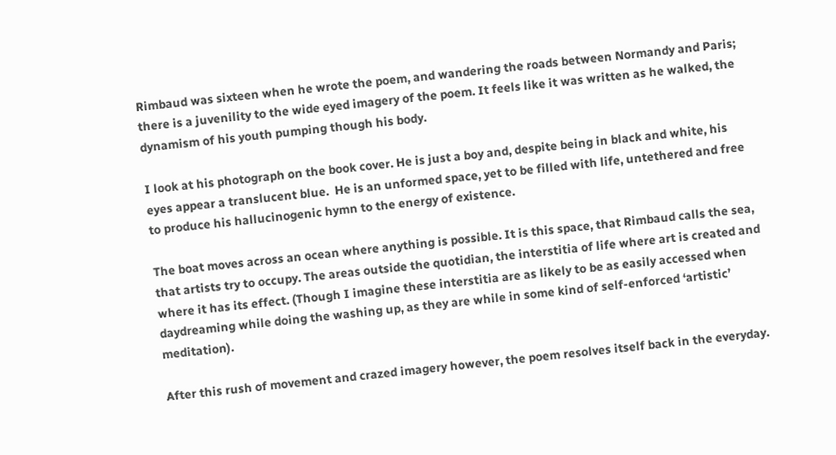Rimbaud was sixteen when he wrote the poem, and wandering the roads between Normandy and Paris; there is a juvenility to the wide eyed imagery of the poem. It feels like it was written as he walked, the dynamism of his youth pumping though his body.

I look at his photograph on the book cover. He is just a boy and, despite being in black and white, his eyes appear a translucent blue.  He is an unformed space, yet to be filled with life, untethered and free to produce his hallucinogenic hymn to the energy of existence.

The boat moves across an ocean where anything is possible. It is this space, that Rimbaud calls the sea, that artists try to occupy. The areas outside the quotidian, the interstitia of life where art is created and where it has its effect. (Though I imagine these interstitia are as likely to be as easily accessed when daydreaming while doing the washing up, as they are while in some kind of self-enforced ‘artistic’ meditation).

After this rush of movement and crazed imagery however, the poem resolves itself back in the everyday.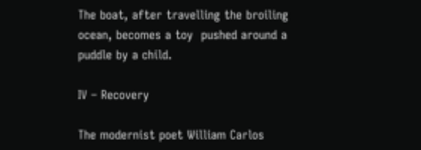The boat, after travelling the broiling ocean, becomes a toy  pushed around a puddle by a child.

IV – Recovery

The modernist poet William Carlos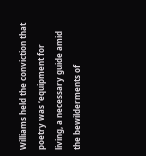Williams held the conviction that poetry was ‘equipment for living, a necessary guide amid the bewilderments of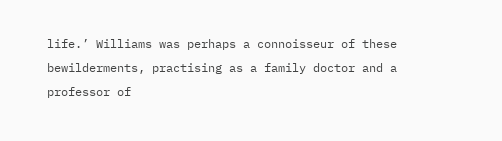life.’ Williams was perhaps a connoisseur of these bewilderments, practising as a family doctor and a professor of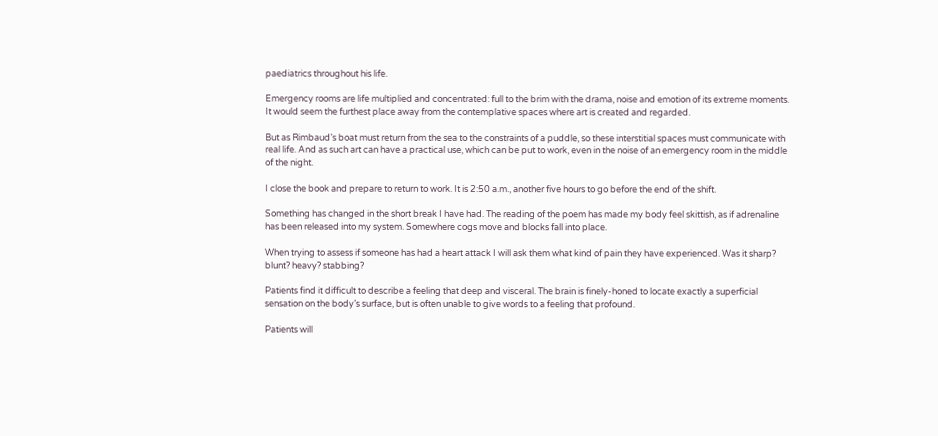paediatrics throughout his life.

Emergency rooms are life multiplied and concentrated: full to the brim with the drama, noise and emotion of its extreme moments. It would seem the furthest place away from the contemplative spaces where art is created and regarded.

But as Rimbaud’s boat must return from the sea to the constraints of a puddle, so these interstitial spaces must communicate with real life. And as such art can have a practical use, which can be put to work, even in the noise of an emergency room in the middle of the night.

I close the book and prepare to return to work. It is 2:50 a.m., another five hours to go before the end of the shift.

Something has changed in the short break I have had. The reading of the poem has made my body feel skittish, as if adrenaline has been released into my system. Somewhere cogs move and blocks fall into place.

When trying to assess if someone has had a heart attack I will ask them what kind of pain they have experienced. Was it sharp? blunt? heavy? stabbing?

Patients find it difficult to describe a feeling that deep and visceral. The brain is finely-honed to locate exactly a superficial sensation on the body’s surface, but is often unable to give words to a feeling that profound.

Patients will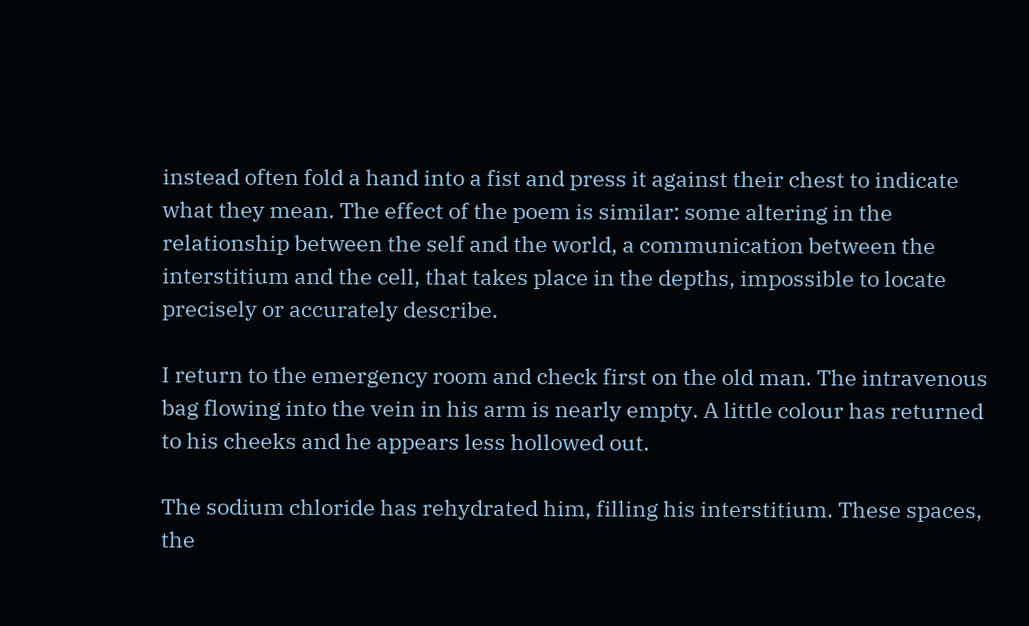instead often fold a hand into a fist and press it against their chest to indicate what they mean. The effect of the poem is similar: some altering in the relationship between the self and the world, a communication between the interstitium and the cell, that takes place in the depths, impossible to locate precisely or accurately describe.

I return to the emergency room and check first on the old man. The intravenous bag flowing into the vein in his arm is nearly empty. A little colour has returned to his cheeks and he appears less hollowed out.

The sodium chloride has rehydrated him, filling his interstitium. These spaces, the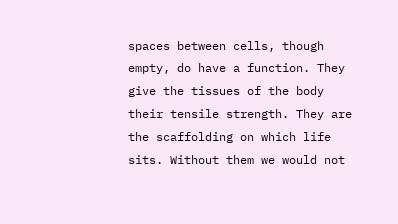spaces between cells, though empty, do have a function. They give the tissues of the body their tensile strength. They are the scaffolding on which life sits. Without them we would not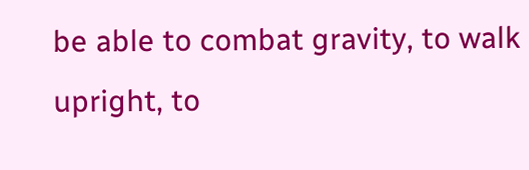be able to combat gravity, to walk upright, to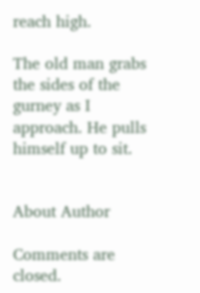reach high.

The old man grabs the sides of the gurney as I approach. He pulls himself up to sit.


About Author

Comments are closed.